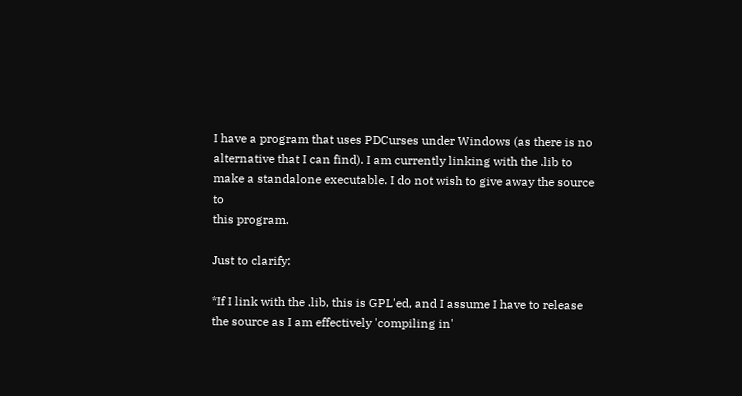I have a program that uses PDCurses under Windows (as there is no
alternative that I can find). I am currently linking with the .lib to
make a standalone executable. I do not wish to give away the source to
this program.

Just to clarify:

*If I link with the .lib, this is GPL'ed, and I assume I have to release
the source as I am effectively 'compiling in'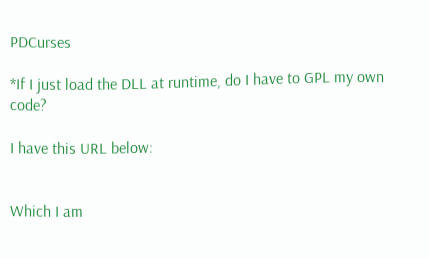PDCurses

*If I just load the DLL at runtime, do I have to GPL my own code?

I have this URL below:


Which I am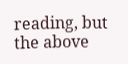reading, but the above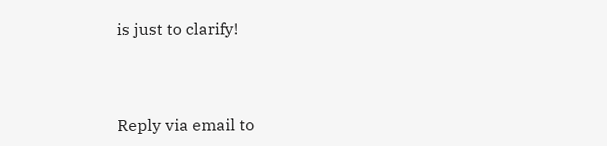is just to clarify!



Reply via email to